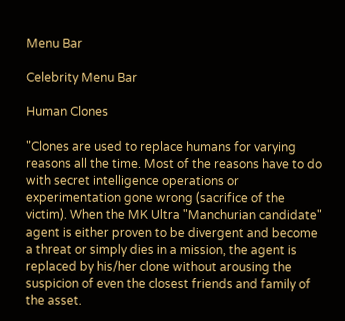Menu Bar

Celebrity Menu Bar

Human Clones

"Clones are used to replace humans for varying reasons all the time. Most of the reasons have to do with secret intelligence operations or experimentation gone wrong (sacrifice of the victim). When the MK Ultra "Manchurian candidate" agent is either proven to be divergent and become a threat or simply dies in a mission, the agent is replaced by his/her clone without arousing the suspicion of even the closest friends and family of the asset.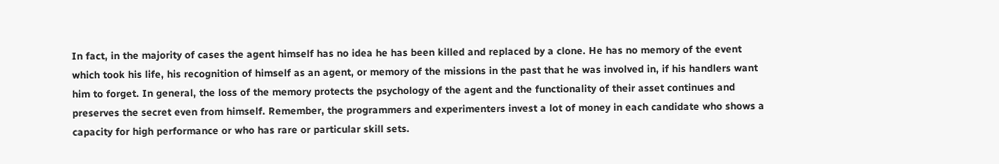In fact, in the majority of cases the agent himself has no idea he has been killed and replaced by a clone. He has no memory of the event which took his life, his recognition of himself as an agent, or memory of the missions in the past that he was involved in, if his handlers want him to forget. In general, the loss of the memory protects the psychology of the agent and the functionality of their asset continues and preserves the secret even from himself. Remember, the programmers and experimenters invest a lot of money in each candidate who shows a capacity for high performance or who has rare or particular skill sets.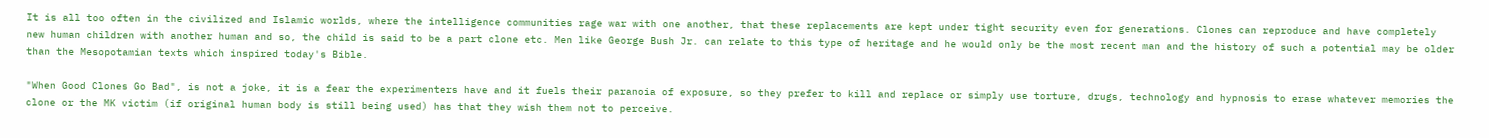It is all too often in the civilized and Islamic worlds, where the intelligence communities rage war with one another, that these replacements are kept under tight security even for generations. Clones can reproduce and have completely new human children with another human and so, the child is said to be a part clone etc. Men like George Bush Jr. can relate to this type of heritage and he would only be the most recent man and the history of such a potential may be older than the Mesopotamian texts which inspired today's Bible.

"When Good Clones Go Bad", is not a joke, it is a fear the experimenters have and it fuels their paranoia of exposure, so they prefer to kill and replace or simply use torture, drugs, technology and hypnosis to erase whatever memories the clone or the MK victim (if original human body is still being used) has that they wish them not to perceive.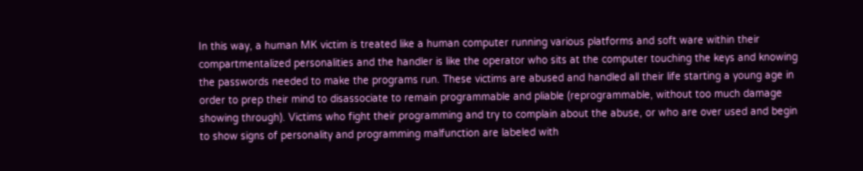In this way, a human MK victim is treated like a human computer running various platforms and soft ware within their compartmentalized personalities and the handler is like the operator who sits at the computer touching the keys and knowing the passwords needed to make the programs run. These victims are abused and handled all their life starting a young age in order to prep their mind to disassociate to remain programmable and pliable (reprogrammable, without too much damage showing through). Victims who fight their programming and try to complain about the abuse, or who are over used and begin to show signs of personality and programming malfunction are labeled with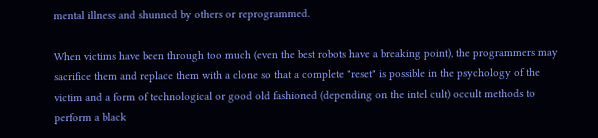mental illness and shunned by others or reprogrammed.

When victims have been through too much (even the best robots have a breaking point), the programmers may sacrifice them and replace them with a clone so that a complete "reset" is possible in the psychology of the victim and a form of technological or good old fashioned (depending on the intel cult) occult methods to perform a black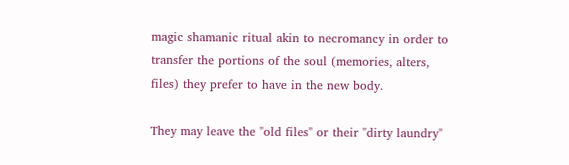magic shamanic ritual akin to necromancy in order to transfer the portions of the soul (memories, alters, files) they prefer to have in the new body.

They may leave the "old files" or their "dirty laundry"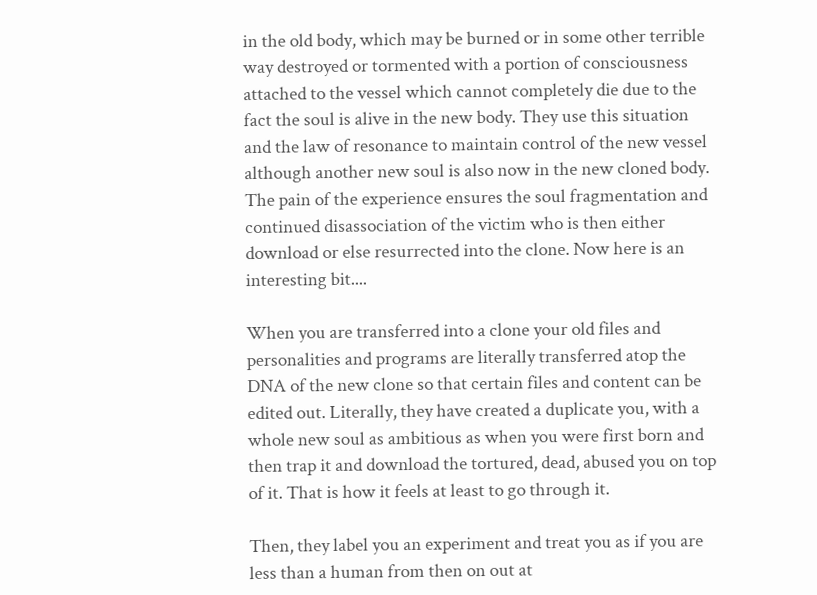in the old body, which may be burned or in some other terrible way destroyed or tormented with a portion of consciousness attached to the vessel which cannot completely die due to the fact the soul is alive in the new body. They use this situation and the law of resonance to maintain control of the new vessel although another new soul is also now in the new cloned body. The pain of the experience ensures the soul fragmentation and continued disassociation of the victim who is then either download or else resurrected into the clone. Now here is an interesting bit....

When you are transferred into a clone your old files and personalities and programs are literally transferred atop the DNA of the new clone so that certain files and content can be edited out. Literally, they have created a duplicate you, with a whole new soul as ambitious as when you were first born and then trap it and download the tortured, dead, abused you on top of it. That is how it feels at least to go through it.

Then, they label you an experiment and treat you as if you are less than a human from then on out at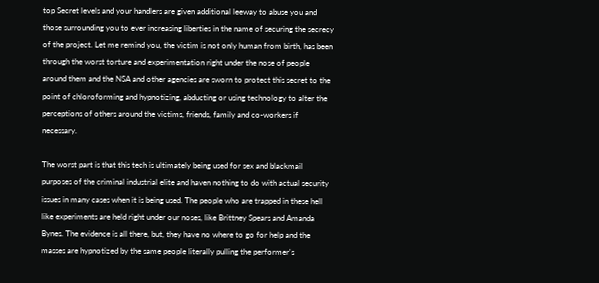top Secret levels and your handlers are given additional leeway to abuse you and those surrounding you to ever increasing liberties in the name of securing the secrecy of the project. Let me remind you, the victim is not only human from birth, has been through the worst torture and experimentation right under the nose of people around them and the NSA and other agencies are sworn to protect this secret to the point of chloroforming and hypnotizing, abducting or using technology to alter the perceptions of others around the victims, friends, family and co-workers if necessary.

The worst part is that this tech is ultimately being used for sex and blackmail purposes of the criminal industrial elite and haven nothing to do with actual security issues in many cases when it is being used. The people who are trapped in these hell like experiments are held right under our noses, like Brittney Spears and Amanda Bynes. The evidence is all there, but, they have no where to go for help and the masses are hypnotized by the same people literally pulling the performer's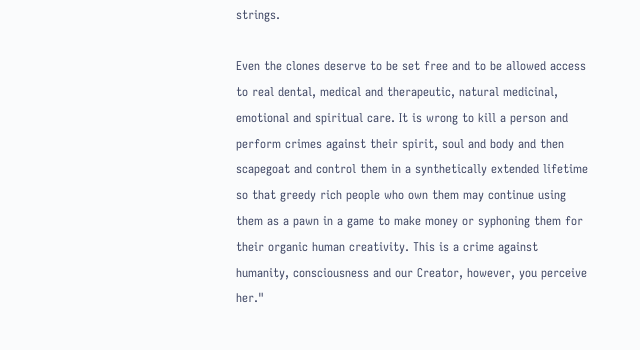strings.

Even the clones deserve to be set free and to be allowed access to real dental, medical and therapeutic, natural medicinal, emotional and spiritual care. It is wrong to kill a person and perform crimes against their spirit, soul and body and then scapegoat and control them in a synthetically extended lifetime so that greedy rich people who own them may continue using them as a pawn in a game to make money or syphoning them for their organic human creativity. This is a crime against humanity, consciousness and our Creator, however, you perceive her."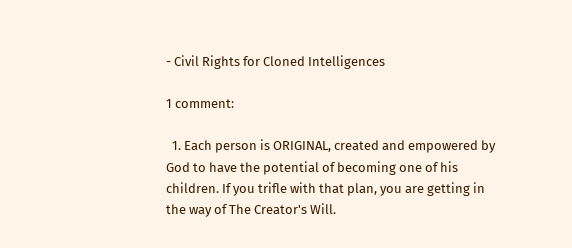- Civil Rights for Cloned Intelligences

1 comment:

  1. Each person is ORIGINAL, created and empowered by God to have the potential of becoming one of his children. If you trifle with that plan, you are getting in the way of The Creator's Will.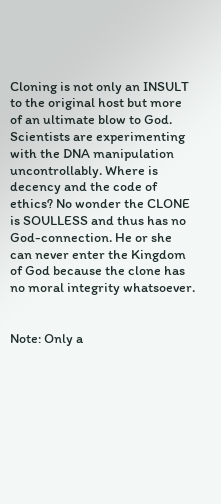Cloning is not only an INSULT to the original host but more of an ultimate blow to God. Scientists are experimenting with the DNA manipulation uncontrollably. Where is decency and the code of ethics? No wonder the CLONE is SOULLESS and thus has no God-connection. He or she can never enter the Kingdom of God because the clone has no moral integrity whatsoever.


Note: Only a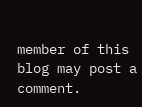member of this blog may post a comment.